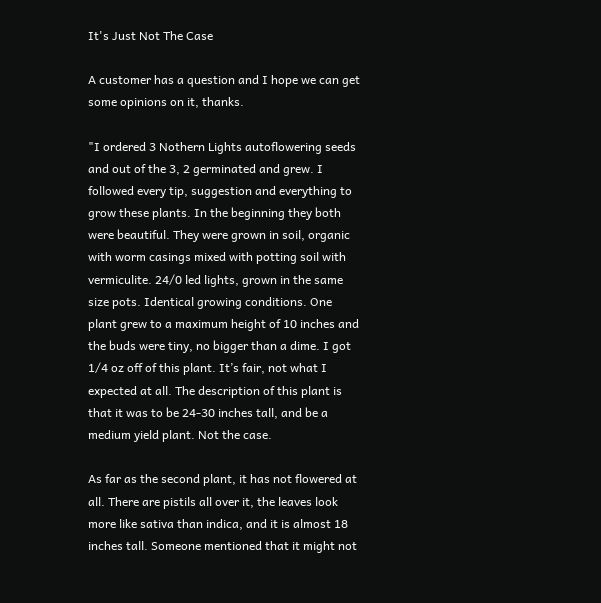It's Just Not The Case

A customer has a question and I hope we can get some opinions on it, thanks.

"I ordered 3 Nothern Lights autoflowering seeds and out of the 3, 2 germinated and grew. I followed every tip, suggestion and everything to grow these plants. In the beginning they both were beautiful. They were grown in soil, organic with worm casings mixed with potting soil with vermiculite. 24/0 led lights, grown in the same size pots. Identical growing conditions. One plant grew to a maximum height of 10 inches and the buds were tiny, no bigger than a dime. I got 1/4 oz off of this plant. It’s fair, not what I expected at all. The description of this plant is that it was to be 24-30 inches tall, and be a medium yield plant. Not the case.

As far as the second plant, it has not flowered at all. There are pistils all over it, the leaves look more like sativa than indica, and it is almost 18 inches tall. Someone mentioned that it might not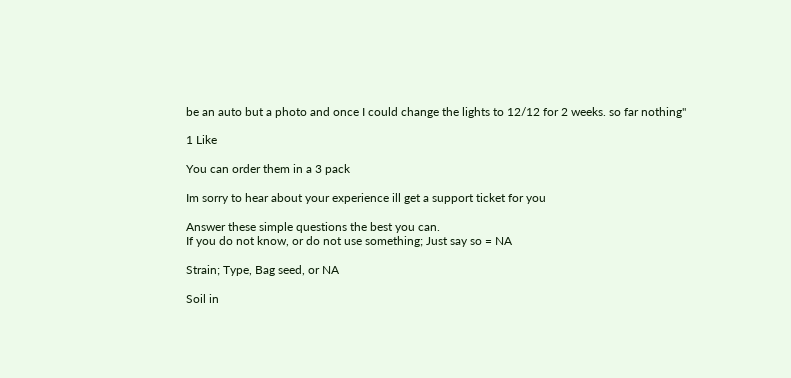be an auto but a photo and once I could change the lights to 12/12 for 2 weeks. so far nothing"

1 Like

You can order them in a 3 pack

Im sorry to hear about your experience ill get a support ticket for you

Answer these simple questions the best you can.
If you do not know, or do not use something; Just say so = NA

Strain; Type, Bag seed, or NA

Soil in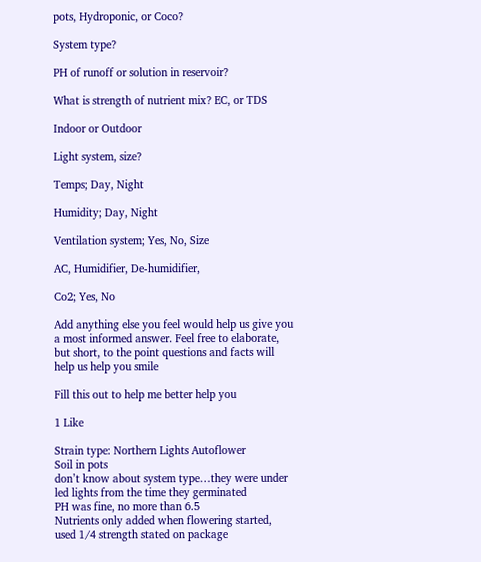pots, Hydroponic, or Coco?

System type?

PH of runoff or solution in reservoir?

What is strength of nutrient mix? EC, or TDS

Indoor or Outdoor

Light system, size?

Temps; Day, Night

Humidity; Day, Night

Ventilation system; Yes, No, Size

AC, Humidifier, De-humidifier,

Co2; Yes, No

Add anything else you feel would help us give you a most informed answer. Feel free to elaborate, but short, to the point questions and facts will help us help you smile

Fill this out to help me better help you

1 Like

Strain type: Northern Lights Autoflower
Soil in pots
don’t know about system type…they were under led lights from the time they germinated
PH was fine, no more than 6.5
Nutrients only added when flowering started, used 1/4 strength stated on package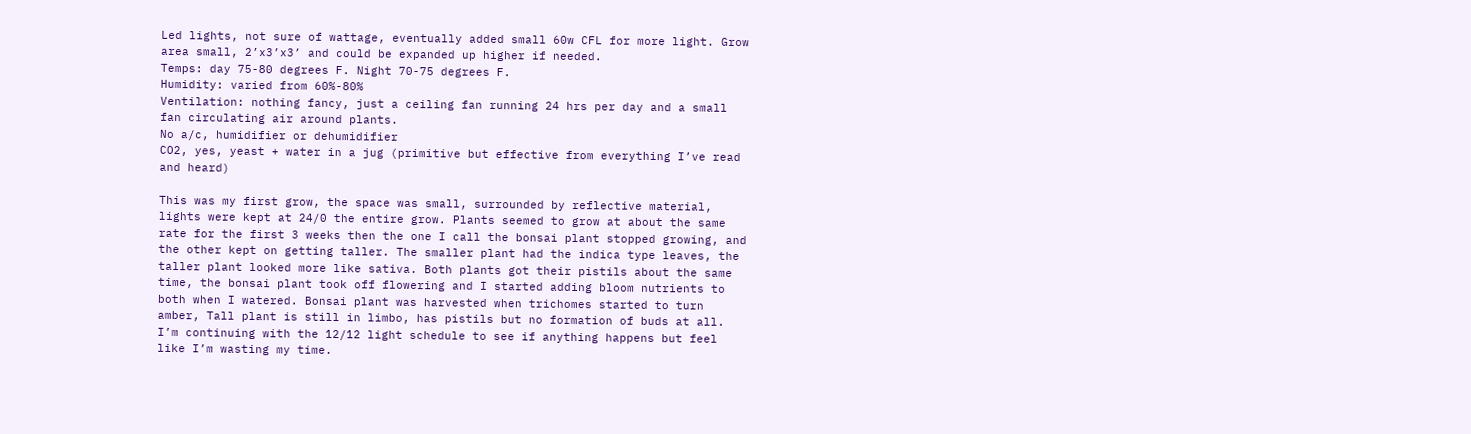Led lights, not sure of wattage, eventually added small 60w CFL for more light. Grow area small, 2’x3’x3’ and could be expanded up higher if needed.
Temps: day 75-80 degrees F. Night 70-75 degrees F.
Humidity: varied from 60%-80%
Ventilation: nothing fancy, just a ceiling fan running 24 hrs per day and a small fan circulating air around plants.
No a/c, humidifier or dehumidifier
CO2, yes, yeast + water in a jug (primitive but effective from everything I’ve read and heard)

This was my first grow, the space was small, surrounded by reflective material, lights were kept at 24/0 the entire grow. Plants seemed to grow at about the same rate for the first 3 weeks then the one I call the bonsai plant stopped growing, and the other kept on getting taller. The smaller plant had the indica type leaves, the taller plant looked more like sativa. Both plants got their pistils about the same time, the bonsai plant took off flowering and I started adding bloom nutrients to both when I watered. Bonsai plant was harvested when trichomes started to turn amber, Tall plant is still in limbo, has pistils but no formation of buds at all. I’m continuing with the 12/12 light schedule to see if anything happens but feel like I’m wasting my time.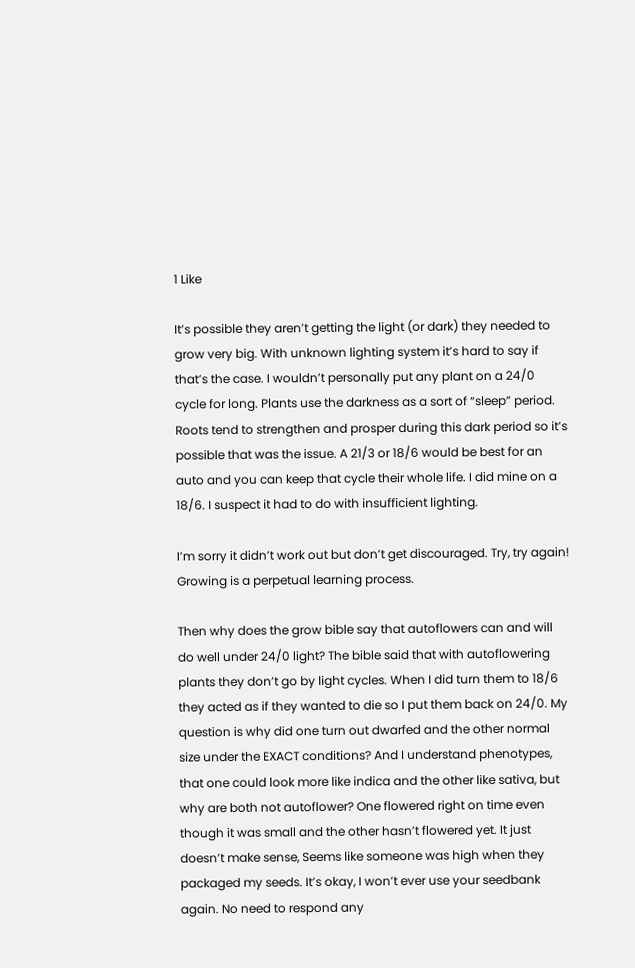1 Like

It’s possible they aren’t getting the light (or dark) they needed to grow very big. With unknown lighting system it’s hard to say if that’s the case. I wouldn’t personally put any plant on a 24/0 cycle for long. Plants use the darkness as a sort of “sleep” period. Roots tend to strengthen and prosper during this dark period so it’s possible that was the issue. A 21/3 or 18/6 would be best for an auto and you can keep that cycle their whole life. I did mine on a 18/6. I suspect it had to do with insufficient lighting.

I’m sorry it didn’t work out but don’t get discouraged. Try, try again! Growing is a perpetual learning process.

Then why does the grow bible say that autoflowers can and will do well under 24/0 light? The bible said that with autoflowering plants they don’t go by light cycles. When I did turn them to 18/6 they acted as if they wanted to die so I put them back on 24/0. My question is why did one turn out dwarfed and the other normal size under the EXACT conditions? And I understand phenotypes, that one could look more like indica and the other like sativa, but why are both not autoflower? One flowered right on time even though it was small and the other hasn’t flowered yet. It just doesn’t make sense, Seems like someone was high when they packaged my seeds. It’s okay, I won’t ever use your seedbank again. No need to respond any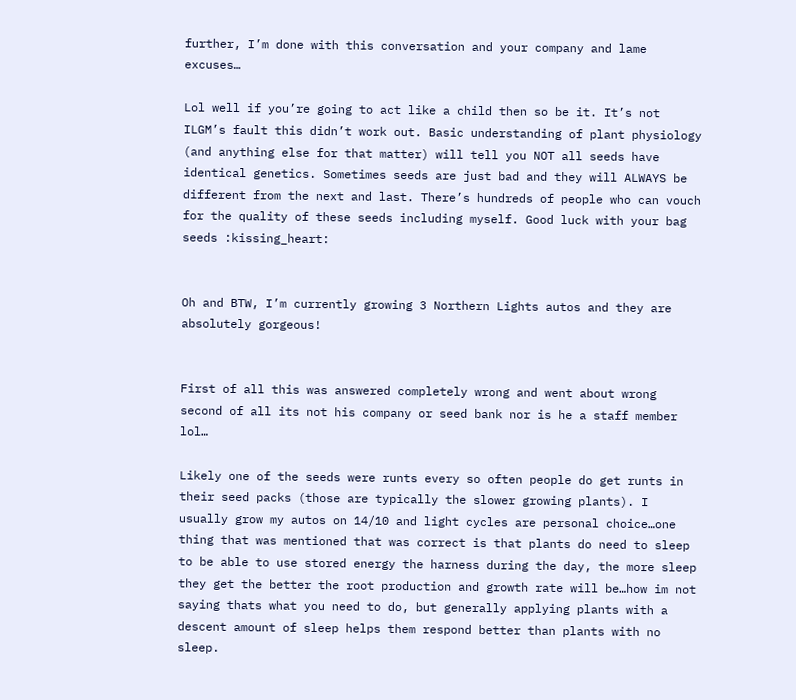further, I’m done with this conversation and your company and lame excuses…

Lol well if you’re going to act like a child then so be it. It’s not ILGM’s fault this didn’t work out. Basic understanding of plant physiology (and anything else for that matter) will tell you NOT all seeds have identical genetics. Sometimes seeds are just bad and they will ALWAYS be different from the next and last. There’s hundreds of people who can vouch for the quality of these seeds including myself. Good luck with your bag seeds :kissing_heart:


Oh and BTW, I’m currently growing 3 Northern Lights autos and they are absolutely gorgeous!


First of all this was answered completely wrong and went about wrong second of all its not his company or seed bank nor is he a staff member lol…

Likely one of the seeds were runts every so often people do get runts in their seed packs (those are typically the slower growing plants). I usually grow my autos on 14/10 and light cycles are personal choice…one thing that was mentioned that was correct is that plants do need to sleep to be able to use stored energy the harness during the day, the more sleep they get the better the root production and growth rate will be…how im not saying thats what you need to do, but generally applying plants with a descent amount of sleep helps them respond better than plants with no sleep.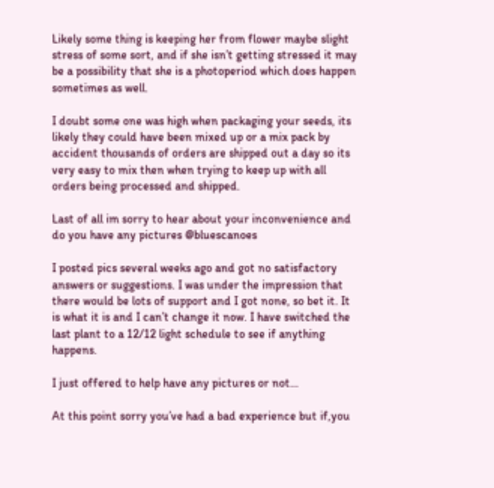Likely some thing is keeping her from flower maybe slight stress of some sort, and if she isn’t getting stressed it may be a possibility that she is a photoperiod which does happen sometimes as well.

I doubt some one was high when packaging your seeds, its likely they could have been mixed up or a mix pack by accident thousands of orders are shipped out a day so its very easy to mix then when trying to keep up with all orders being processed and shipped.

Last of all im sorry to hear about your inconvenience and do you have any pictures @bluescanoes

I posted pics several weeks ago and got no satisfactory answers or suggestions. I was under the impression that there would be lots of support and I got none, so bet it. It is what it is and I can’t change it now. I have switched the last plant to a 12/12 light schedule to see if anything happens.

I just offered to help have any pictures or not…

At this point sorry you’ve had a bad experience but if,you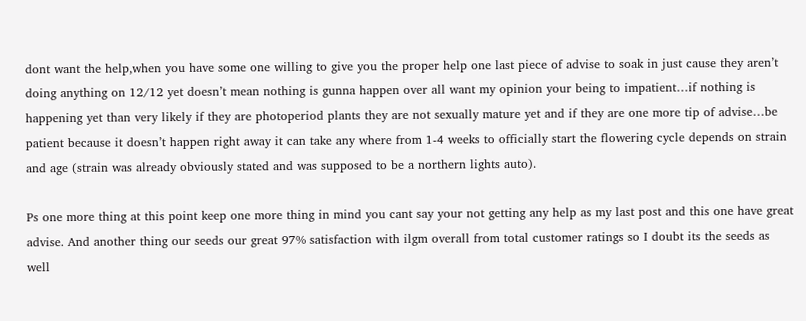dont want the help,when you have some one willing to give you the proper help one last piece of advise to soak in just cause they aren’t doing anything on 12/12 yet doesn’t mean nothing is gunna happen over all want my opinion your being to impatient…if nothing is happening yet than very likely if they are photoperiod plants they are not sexually mature yet and if they are one more tip of advise…be patient because it doesn’t happen right away it can take any where from 1-4 weeks to officially start the flowering cycle depends on strain and age (strain was already obviously stated and was supposed to be a northern lights auto).

Ps one more thing at this point keep one more thing in mind you cant say your not getting any help as my last post and this one have great advise. And another thing our seeds our great 97% satisfaction with ilgm overall from total customer ratings so I doubt its the seeds as well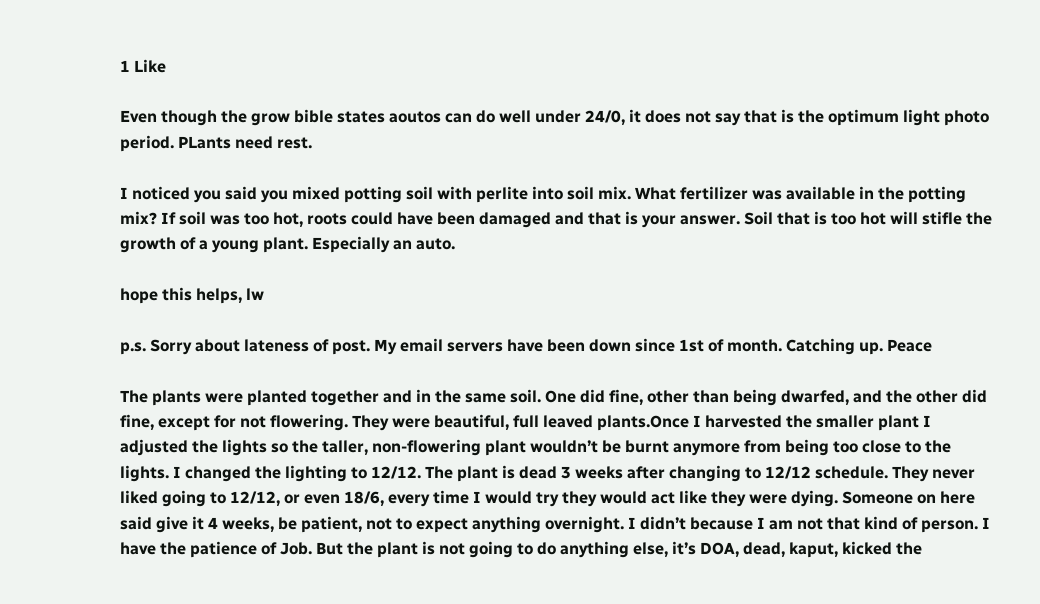1 Like

Even though the grow bible states aoutos can do well under 24/0, it does not say that is the optimum light photo period. PLants need rest.

I noticed you said you mixed potting soil with perlite into soil mix. What fertilizer was available in the potting mix? If soil was too hot, roots could have been damaged and that is your answer. Soil that is too hot will stifle the growth of a young plant. Especially an auto.

hope this helps, lw

p.s. Sorry about lateness of post. My email servers have been down since 1st of month. Catching up. Peace

The plants were planted together and in the same soil. One did fine, other than being dwarfed, and the other did fine, except for not flowering. They were beautiful, full leaved plants.Once I harvested the smaller plant I adjusted the lights so the taller, non-flowering plant wouldn’t be burnt anymore from being too close to the lights. I changed the lighting to 12/12. The plant is dead 3 weeks after changing to 12/12 schedule. They never liked going to 12/12, or even 18/6, every time I would try they would act like they were dying. Someone on here said give it 4 weeks, be patient, not to expect anything overnight. I didn’t because I am not that kind of person. I have the patience of Job. But the plant is not going to do anything else, it’s DOA, dead, kaput, kicked the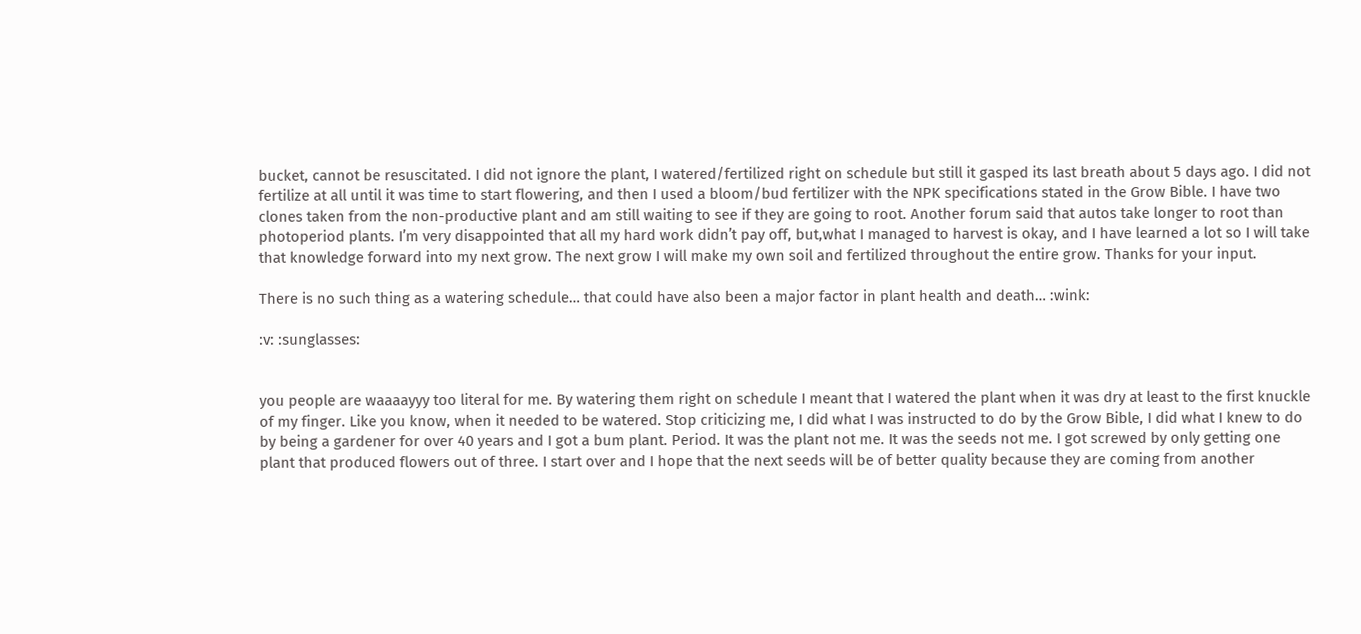bucket, cannot be resuscitated. I did not ignore the plant, I watered/fertilized right on schedule but still it gasped its last breath about 5 days ago. I did not fertilize at all until it was time to start flowering, and then I used a bloom/bud fertilizer with the NPK specifications stated in the Grow Bible. I have two clones taken from the non-productive plant and am still waiting to see if they are going to root. Another forum said that autos take longer to root than photoperiod plants. I’m very disappointed that all my hard work didn’t pay off, but,what I managed to harvest is okay, and I have learned a lot so I will take that knowledge forward into my next grow. The next grow I will make my own soil and fertilized throughout the entire grow. Thanks for your input.

There is no such thing as a watering schedule… that could have also been a major factor in plant health and death… :wink:

:v: :sunglasses:


you people are waaaayyy too literal for me. By watering them right on schedule I meant that I watered the plant when it was dry at least to the first knuckle of my finger. Like you know, when it needed to be watered. Stop criticizing me, I did what I was instructed to do by the Grow Bible, I did what I knew to do by being a gardener for over 40 years and I got a bum plant. Period. It was the plant not me. It was the seeds not me. I got screwed by only getting one plant that produced flowers out of three. I start over and I hope that the next seeds will be of better quality because they are coming from another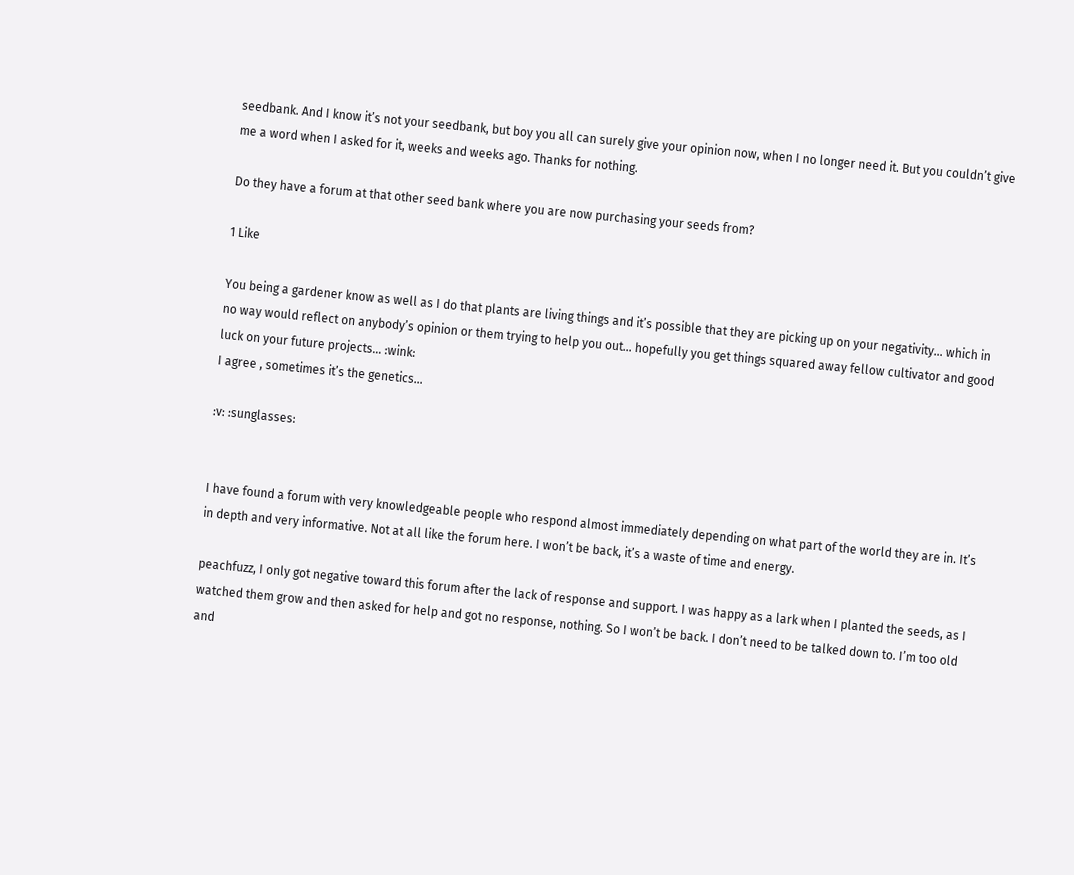seedbank. And I know it’s not your seedbank, but boy you all can surely give your opinion now, when I no longer need it. But you couldn’t give me a word when I asked for it, weeks and weeks ago. Thanks for nothing.

Do they have a forum at that other seed bank where you are now purchasing your seeds from?

1 Like

You being a gardener know as well as I do that plants are living things and it’s possible that they are picking up on your negativity… which in no way would reflect on anybody’s opinion or them trying to help you out… hopefully you get things squared away fellow cultivator and good luck on your future projects… :wink:
I agree , sometimes it’s the genetics…

:v: :sunglasses:


I have found a forum with very knowledgeable people who respond almost immediately depending on what part of the world they are in. It’s in depth and very informative. Not at all like the forum here. I won’t be back, it’s a waste of time and energy.

peachfuzz, I only got negative toward this forum after the lack of response and support. I was happy as a lark when I planted the seeds, as I watched them grow and then asked for help and got no response, nothing. So I won’t be back. I don’t need to be talked down to. I’m too old and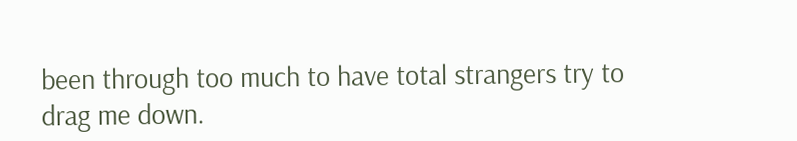been through too much to have total strangers try to drag me down.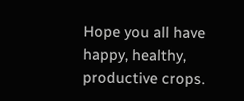Hope you all have happy, healthy, productive crops.